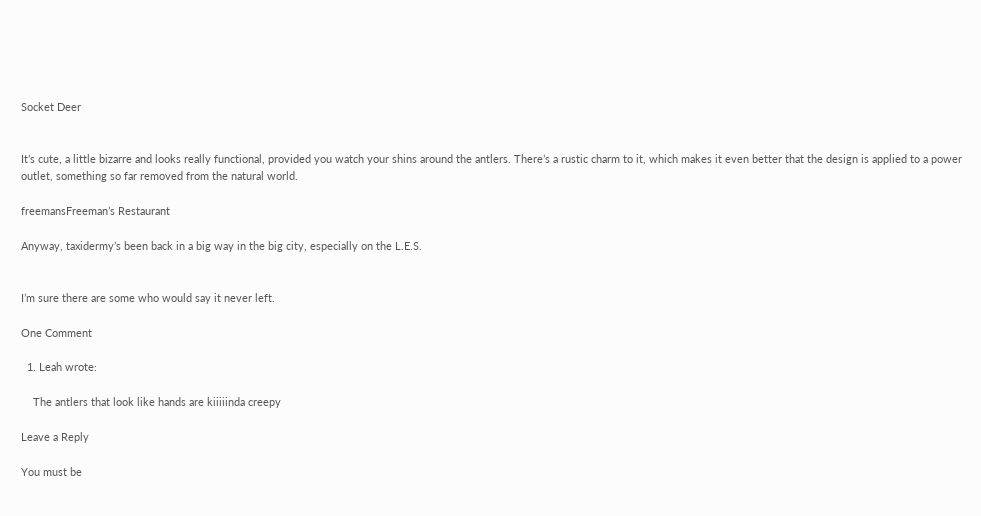Socket Deer


It’s cute, a little bizarre and looks really functional, provided you watch your shins around the antlers. There’s a rustic charm to it, which makes it even better that the design is applied to a power outlet, something so far removed from the natural world.

freemansFreeman’s Restaurant

Anyway, taxidermy’s been back in a big way in the big city, especially on the L.E.S.


I’m sure there are some who would say it never left.

One Comment

  1. Leah wrote:

    The antlers that look like hands are kiiiiinda creepy

Leave a Reply

You must be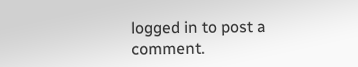logged in to post a comment.